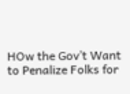HOw the Gov’t Want to Penalize Folks for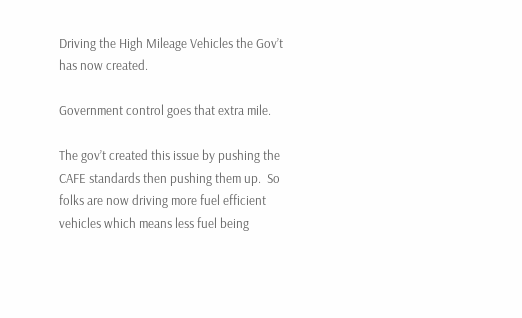Driving the High Mileage Vehicles the Gov’t has now created.

Government control goes that extra mile.

The gov’t created this issue by pushing the CAFE standards then pushing them up.  So folks are now driving more fuel efficient vehicles which means less fuel being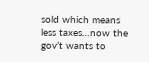sold which means less taxes…now the gov’t wants to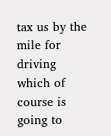tax us by the mile for driving which of course is going to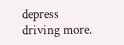depress driving more.